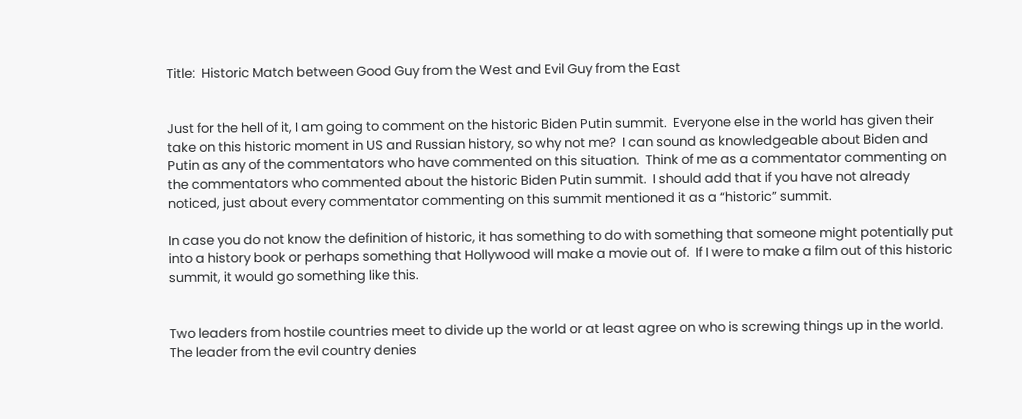Title:  Historic Match between Good Guy from the West and Evil Guy from the East


Just for the hell of it, I am going to comment on the historic Biden Putin summit.  Everyone else in the world has given their take on this historic moment in US and Russian history, so why not me?  I can sound as knowledgeable about Biden and Putin as any of the commentators who have commented on this situation.  Think of me as a commentator commenting on the commentators who commented about the historic Biden Putin summit.  I should add that if you have not already noticed, just about every commentator commenting on this summit mentioned it as a “historic” summit.

In case you do not know the definition of historic, it has something to do with something that someone might potentially put into a history book or perhaps something that Hollywood will make a movie out of.  If I were to make a film out of this historic summit, it would go something like this.


Two leaders from hostile countries meet to divide up the world or at least agree on who is screwing things up in the world.  The leader from the evil country denies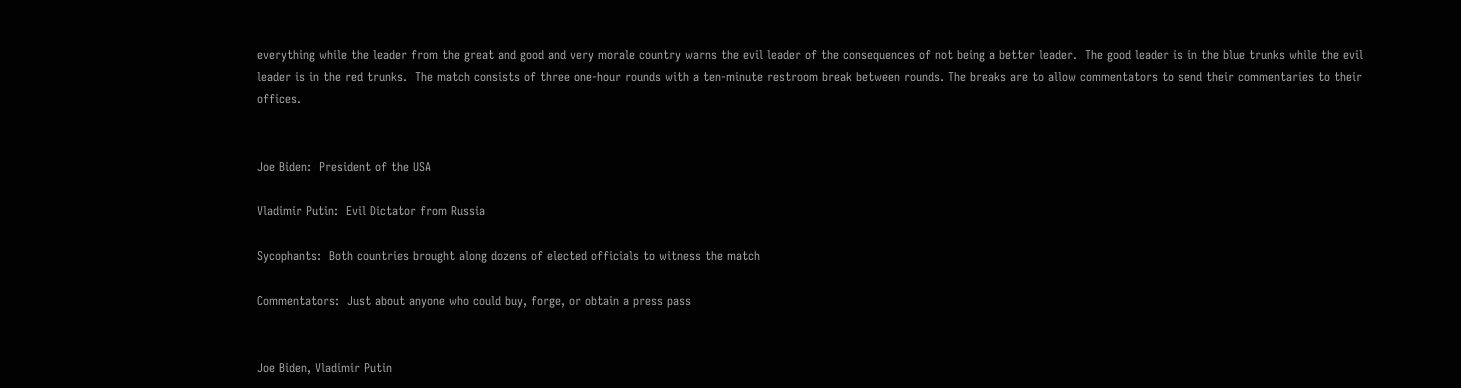everything while the leader from the great and good and very morale country warns the evil leader of the consequences of not being a better leader.  The good leader is in the blue trunks while the evil leader is in the red trunks.  The match consists of three one-hour rounds with a ten-minute restroom break between rounds. The breaks are to allow commentators to send their commentaries to their offices.


Joe Biden:  President of the USA

Vladimir Putin:  Evil Dictator from Russia

Sycophants:  Both countries brought along dozens of elected officials to witness the match

Commentators:  Just about anyone who could buy, forge, or obtain a press pass


Joe Biden, Vladimir Putin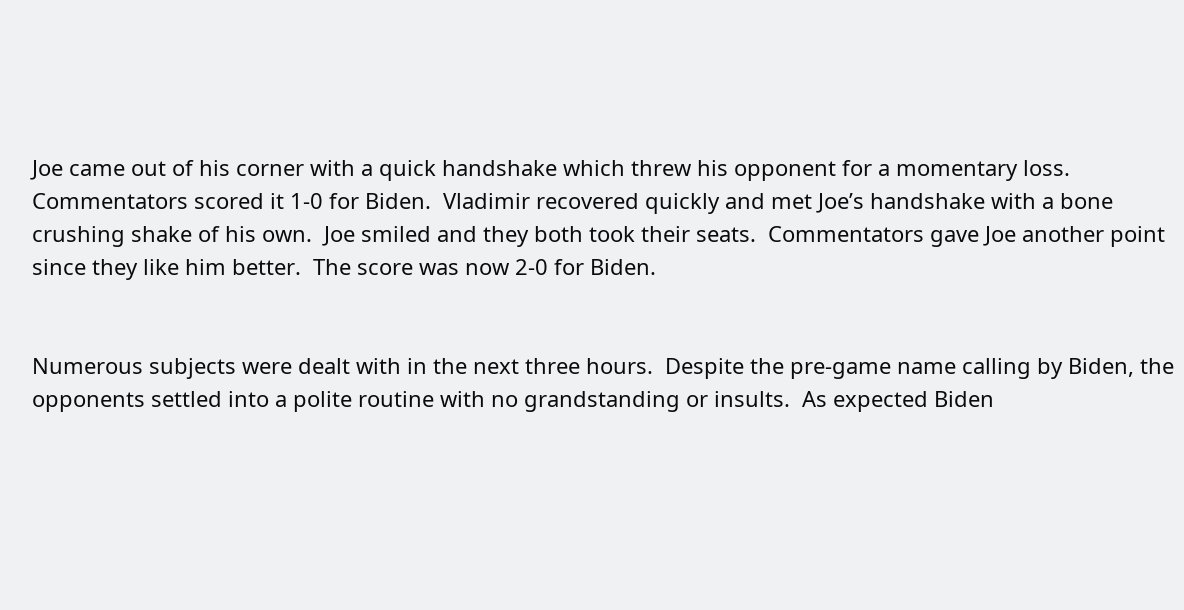Joe came out of his corner with a quick handshake which threw his opponent for a momentary loss.  Commentators scored it 1-0 for Biden.  Vladimir recovered quickly and met Joe’s handshake with a bone crushing shake of his own.  Joe smiled and they both took their seats.  Commentators gave Joe another point since they like him better.  The score was now 2-0 for Biden.


Numerous subjects were dealt with in the next three hours.  Despite the pre-game name calling by Biden, the opponents settled into a polite routine with no grandstanding or insults.  As expected Biden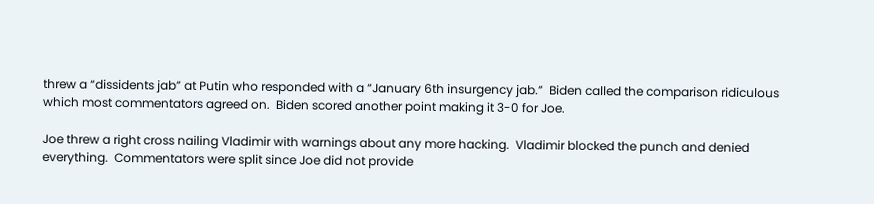threw a “dissidents jab” at Putin who responded with a “January 6th insurgency jab.”  Biden called the comparison ridiculous which most commentators agreed on.  Biden scored another point making it 3-0 for Joe.

Joe threw a right cross nailing Vladimir with warnings about any more hacking.  Vladimir blocked the punch and denied everything.  Commentators were split since Joe did not provide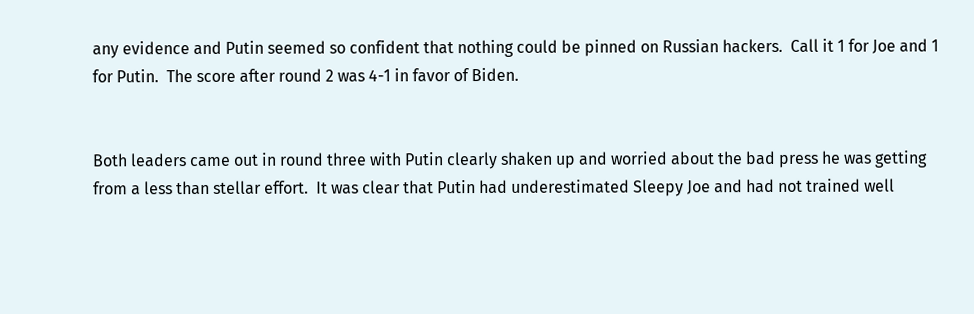any evidence and Putin seemed so confident that nothing could be pinned on Russian hackers.  Call it 1 for Joe and 1 for Putin.  The score after round 2 was 4-1 in favor of Biden.


Both leaders came out in round three with Putin clearly shaken up and worried about the bad press he was getting from a less than stellar effort.  It was clear that Putin had underestimated Sleepy Joe and had not trained well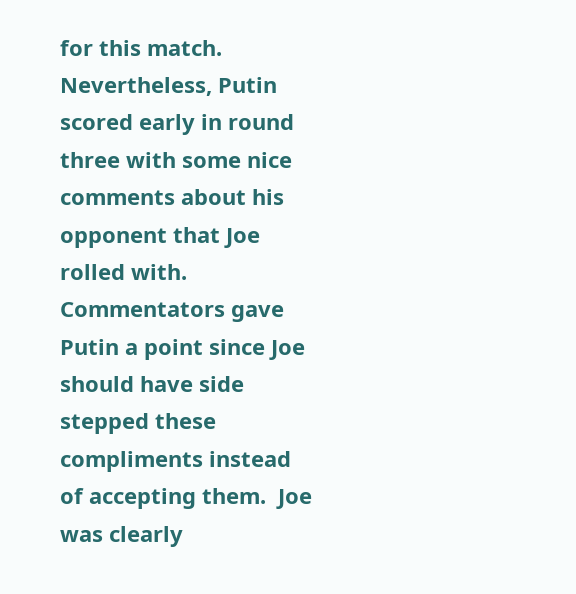for this match.  Nevertheless, Putin scored early in round three with some nice comments about his opponent that Joe rolled with.  Commentators gave Putin a point since Joe should have side stepped these compliments instead of accepting them.  Joe was clearly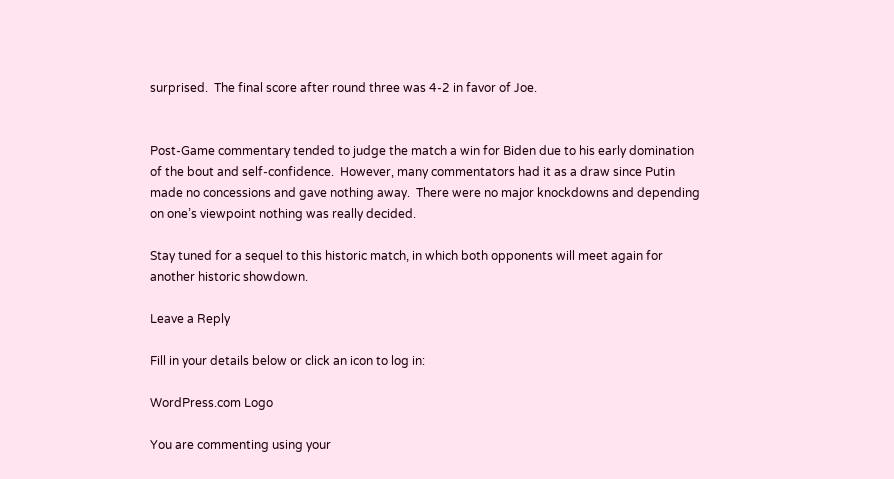surprised.  The final score after round three was 4-2 in favor of Joe.


Post-Game commentary tended to judge the match a win for Biden due to his early domination of the bout and self-confidence.  However, many commentators had it as a draw since Putin made no concessions and gave nothing away.  There were no major knockdowns and depending on one’s viewpoint nothing was really decided.

Stay tuned for a sequel to this historic match, in which both opponents will meet again for another historic showdown.

Leave a Reply

Fill in your details below or click an icon to log in:

WordPress.com Logo

You are commenting using your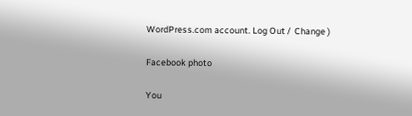WordPress.com account. Log Out /  Change )

Facebook photo

You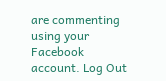are commenting using your Facebook account. Log Out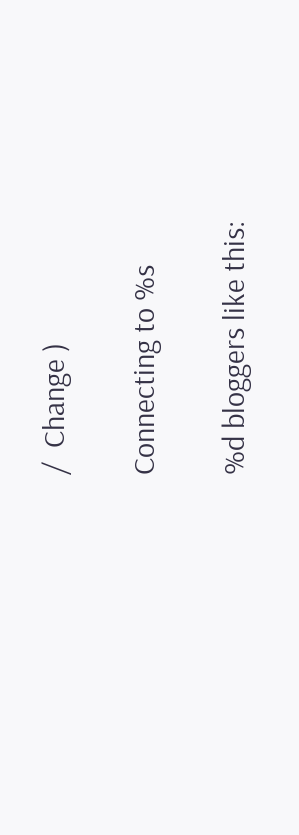/  Change )

Connecting to %s

%d bloggers like this: